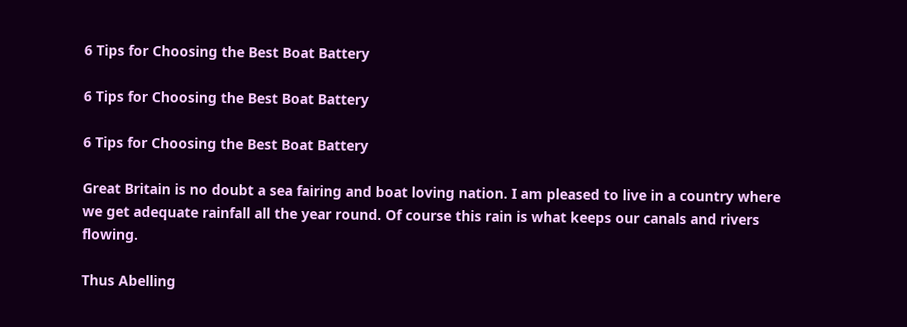6 Tips for Choosing the Best Boat Battery

6 Tips for Choosing the Best Boat Battery

6 Tips for Choosing the Best Boat Battery

Great Britain is no doubt a sea fairing and boat loving nation. I am pleased to live in a country where we get adequate rainfall all the year round. Of course this rain is what keeps our canals and rivers flowing.

Thus Abelling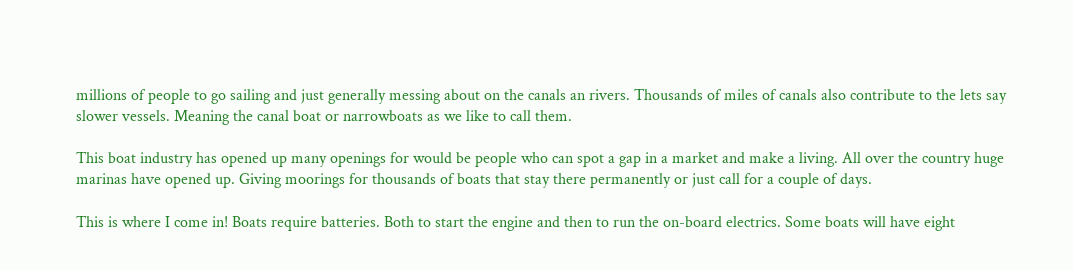millions of people to go sailing and just generally messing about on the canals an rivers. Thousands of miles of canals also contribute to the lets say slower vessels. Meaning the canal boat or narrowboats as we like to call them.

This boat industry has opened up many openings for would be people who can spot a gap in a market and make a living. All over the country huge marinas have opened up. Giving moorings for thousands of boats that stay there permanently or just call for a couple of days.

This is where I come in! Boats require batteries. Both to start the engine and then to run the on-board electrics. Some boats will have eight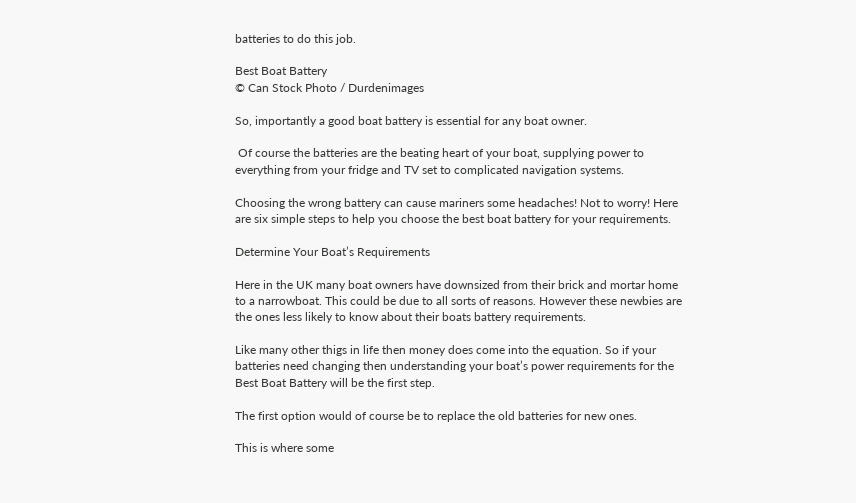batteries to do this job.

Best Boat Battery
© Can Stock Photo / Durdenimages

So, importantly a good boat battery is essential for any boat owner.

 Of course the batteries are the beating heart of your boat, supplying power to everything from your fridge and TV set to complicated navigation systems.

Choosing the wrong battery can cause mariners some headaches! Not to worry! Here are six simple steps to help you choose the best boat battery for your requirements.

Determine Your Boat’s Requirements

Here in the UK many boat owners have downsized from their brick and mortar home to a narrowboat. This could be due to all sorts of reasons. However these newbies are the ones less likely to know about their boats battery requirements.

Like many other thigs in life then money does come into the equation. So if your batteries need changing then understanding your boat’s power requirements for the Best Boat Battery will be the first step.

The first option would of course be to replace the old batteries for new ones.

This is where some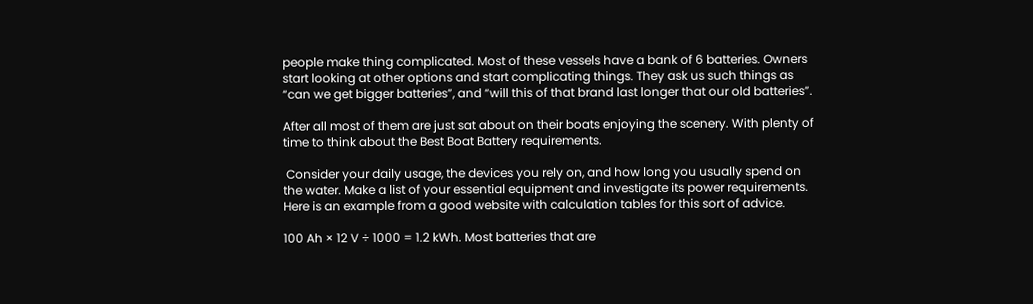people make thing complicated. Most of these vessels have a bank of 6 batteries. Owners start looking at other options and start complicating things. They ask us such things as “can we get bigger batteries”, and “will this of that brand last longer that our old batteries”.

After all most of them are just sat about on their boats enjoying the scenery. With plenty of time to think about the Best Boat Battery requirements.

 Consider your daily usage, the devices you rely on, and how long you usually spend on the water. Make a list of your essential equipment and investigate its power requirements. Here is an example from a good website with calculation tables for this sort of advice.

100 Ah × 12 V ÷ 1000 = 1.2 kWh. Most batteries that are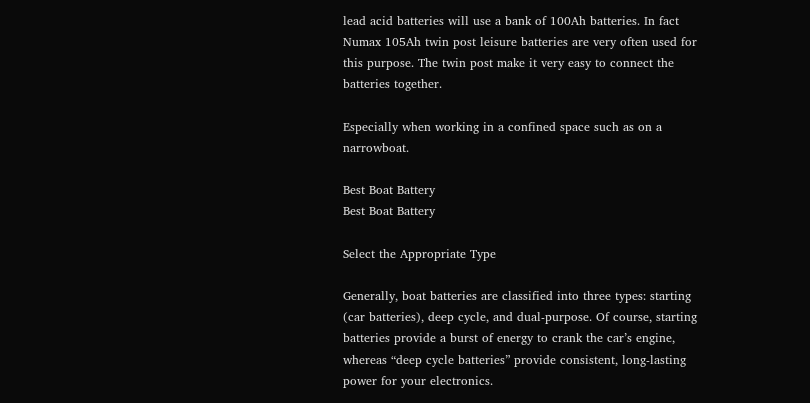lead acid batteries will use a bank of 100Ah batteries. In fact Numax 105Ah twin post leisure batteries are very often used for this purpose. The twin post make it very easy to connect the batteries together.

Especially when working in a confined space such as on a narrowboat.

Best Boat Battery
Best Boat Battery

Select the Appropriate Type

Generally, boat batteries are classified into three types: starting (car batteries), deep cycle, and dual-purpose. Of course, starting batteries provide a burst of energy to crank the car’s engine, whereas “deep cycle batteries” provide consistent, long-lasting power for your electronics.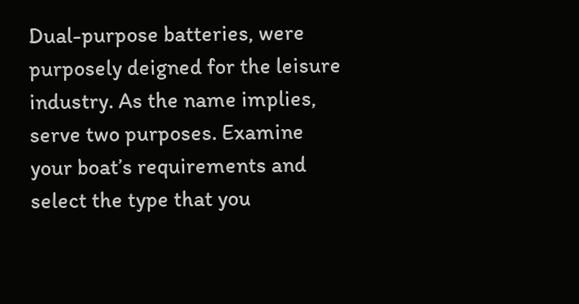Dual-purpose batteries, were purposely deigned for the leisure industry. As the name implies, serve two purposes. Examine your boat’s requirements and select the type that you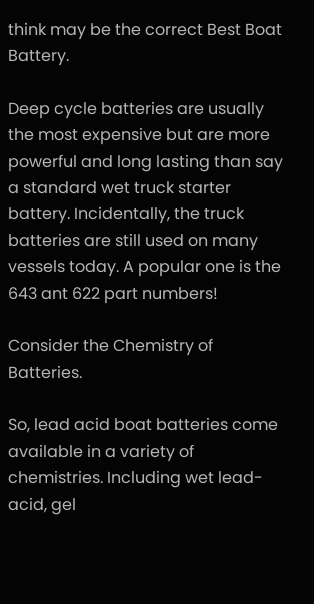think may be the correct Best Boat Battery.

Deep cycle batteries are usually the most expensive but are more powerful and long lasting than say a standard wet truck starter battery. Incidentally, the truck batteries are still used on many vessels today. A popular one is the 643 ant 622 part numbers!

Consider the Chemistry of Batteries.

So, lead acid boat batteries come available in a variety of chemistries. Including wet lead-acid, gel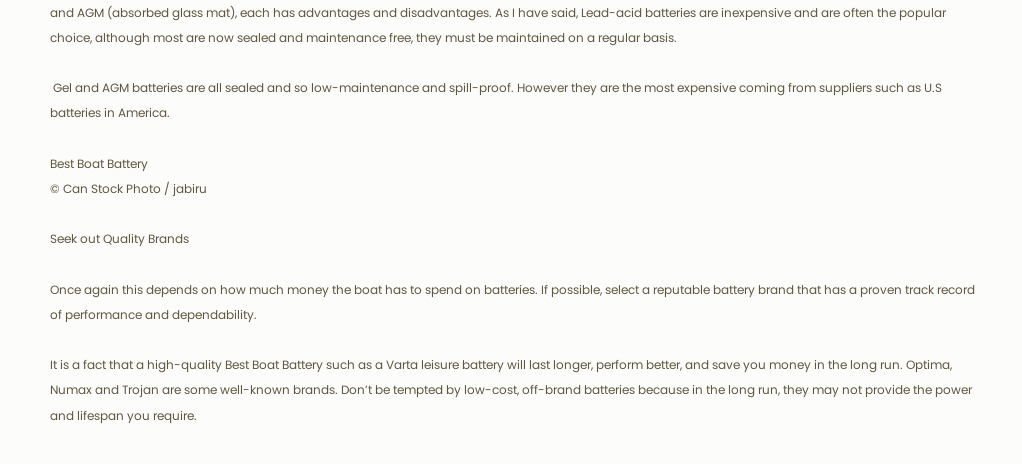and AGM (absorbed glass mat), each has advantages and disadvantages. As I have said, Lead-acid batteries are inexpensive and are often the popular choice, although most are now sealed and maintenance free, they must be maintained on a regular basis.

 Gel and AGM batteries are all sealed and so low-maintenance and spill-proof. However they are the most expensive coming from suppliers such as U.S batteries in America.

Best Boat Battery
© Can Stock Photo / jabiru

Seek out Quality Brands

Once again this depends on how much money the boat has to spend on batteries. If possible, select a reputable battery brand that has a proven track record of performance and dependability.

It is a fact that a high-quality Best Boat Battery such as a Varta leisure battery will last longer, perform better, and save you money in the long run. Optima, Numax and Trojan are some well-known brands. Don’t be tempted by low-cost, off-brand batteries because in the long run, they may not provide the power and lifespan you require.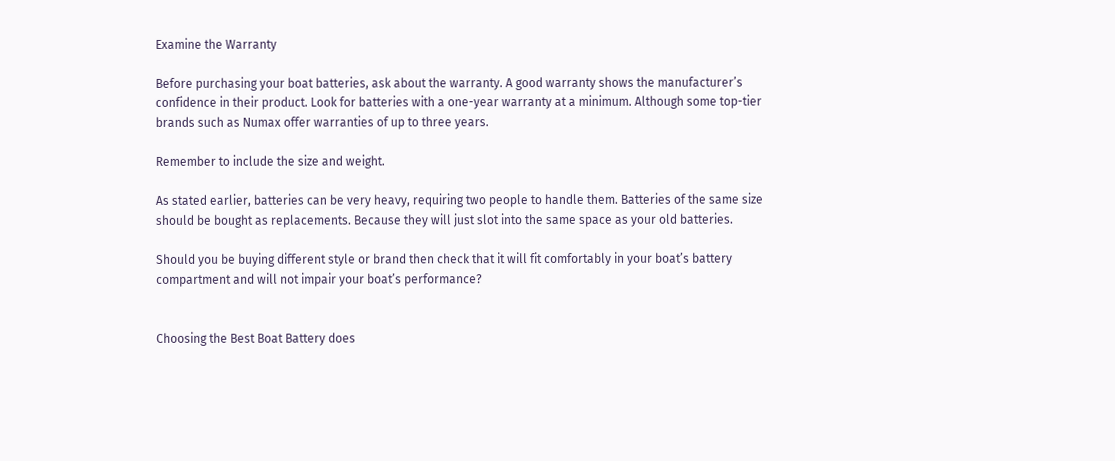Examine the Warranty

Before purchasing your boat batteries, ask about the warranty. A good warranty shows the manufacturer’s confidence in their product. Look for batteries with a one-year warranty at a minimum. Although some top-tier brands such as Numax offer warranties of up to three years.

Remember to include the size and weight.

As stated earlier, batteries can be very heavy, requiring two people to handle them. Batteries of the same size should be bought as replacements. Because they will just slot into the same space as your old batteries.

Should you be buying different style or brand then check that it will fit comfortably in your boat’s battery compartment and will not impair your boat’s performance?


Choosing the Best Boat Battery does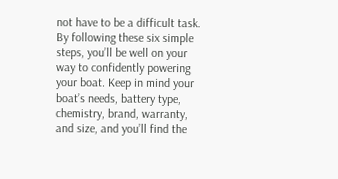not have to be a difficult task. By following these six simple steps, you’ll be well on your way to confidently powering your boat. Keep in mind your boat’s needs, battery type, chemistry, brand, warranty, and size, and you’ll find the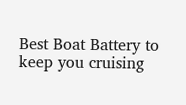Best Boat Battery to keep you cruising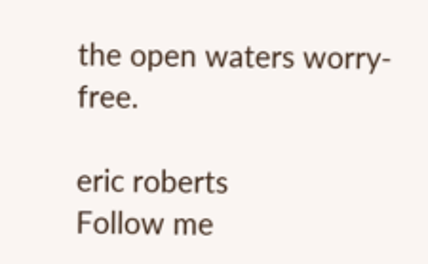the open waters worry-free.

eric roberts
Follow me